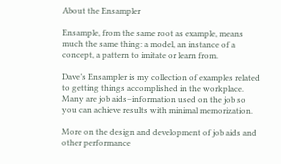About the Ensampler

Ensample, from the same root as example, means much the same thing: a model, an instance of a concept, a pattern to imitate or learn from.

Dave’s Ensampler is my collection of examples related to getting things accomplished in the workplace. Many are job aids–information used on the job so you can achieve results with minimal memorization.

More on the design and development of job aids and other performance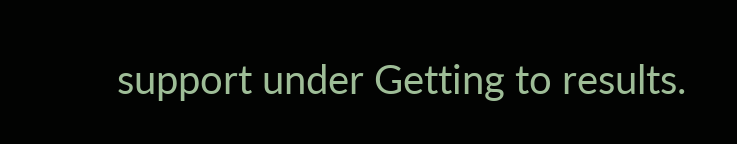support under Getting to results.